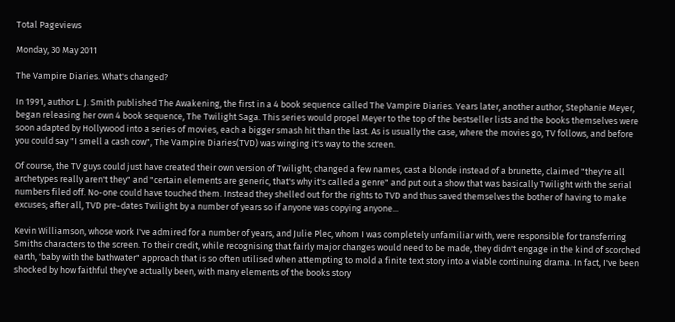Total Pageviews

Monday, 30 May 2011

The Vampire Diaries. What's changed?

In 1991, author L. J. Smith published The Awakening, the first in a 4 book sequence called The Vampire Diaries. Years later, another author, Stephanie Meyer, began releasing her own 4 book sequence, The Twilight Saga. This series would propel Meyer to the top of the bestseller lists and the books themselves were soon adapted by Hollywood into a series of movies, each a bigger smash hit than the last. As is usually the case, where the movies go, TV follows, and before you could say "I smell a cash cow", The Vampire Diaries(TVD) was winging it's way to the screen.

Of course, the TV guys could just have created their own version of Twilight; changed a few names, cast a blonde instead of a brunette, claimed "they're all archetypes really aren't they" and "certain elements are generic, that's why it's called a genre" and put out a show that was basically Twilight with the serial numbers filed off. No-one could have touched them. Instead they shelled out for the rights to TVD and thus saved themselves the bother of having to make excuses; after all, TVD pre-dates Twilight by a number of years so if anyone was copying anyone...

Kevin Williamson, whose work I've admired for a number of years, and Julie Plec, whom I was completely unfamiliar with, were responsible for transferring Smiths characters to the screen. To their credit, while recognising that fairly major changes would need to be made, they didn't engage in the kind of scorched earth, 'baby with the bathwater" approach that is so often utilised when attempting to mold a finite text story into a viable continuing drama. In fact, I've been shocked by how faithful they've actually been, with many elements of the books story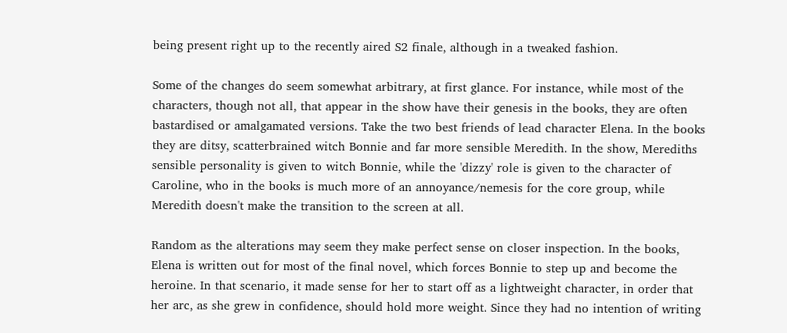being present right up to the recently aired S2 finale, although in a tweaked fashion.

Some of the changes do seem somewhat arbitrary, at first glance. For instance, while most of the characters, though not all, that appear in the show have their genesis in the books, they are often bastardised or amalgamated versions. Take the two best friends of lead character Elena. In the books they are ditsy, scatterbrained witch Bonnie and far more sensible Meredith. In the show, Merediths sensible personality is given to witch Bonnie, while the 'dizzy' role is given to the character of Caroline, who in the books is much more of an annoyance/nemesis for the core group, while Meredith doesn't make the transition to the screen at all.

Random as the alterations may seem they make perfect sense on closer inspection. In the books, Elena is written out for most of the final novel, which forces Bonnie to step up and become the heroine. In that scenario, it made sense for her to start off as a lightweight character, in order that her arc, as she grew in confidence, should hold more weight. Since they had no intention of writing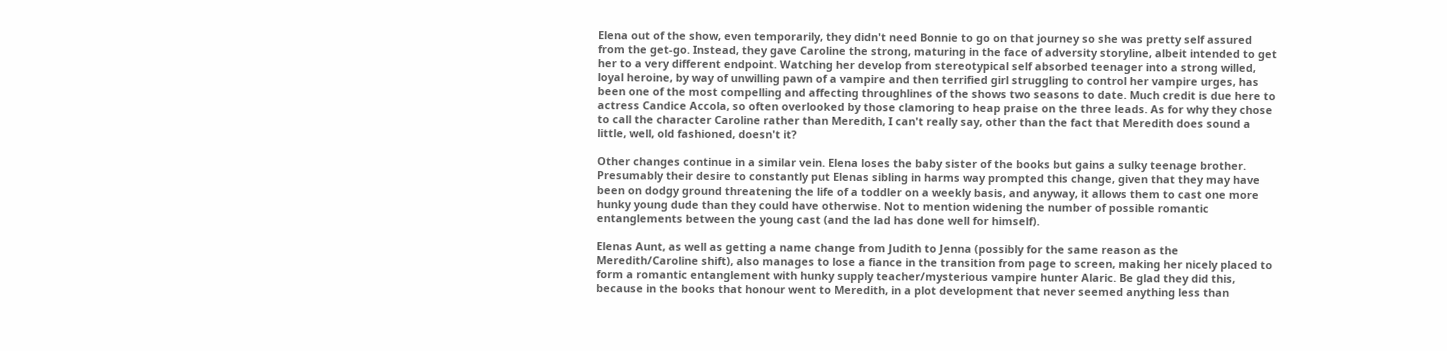Elena out of the show, even temporarily, they didn't need Bonnie to go on that journey so she was pretty self assured from the get-go. Instead, they gave Caroline the strong, maturing in the face of adversity storyline, albeit intended to get her to a very different endpoint. Watching her develop from stereotypical self absorbed teenager into a strong willed, loyal heroine, by way of unwilling pawn of a vampire and then terrified girl struggling to control her vampire urges, has been one of the most compelling and affecting throughlines of the shows two seasons to date. Much credit is due here to actress Candice Accola, so often overlooked by those clamoring to heap praise on the three leads. As for why they chose to call the character Caroline rather than Meredith, I can't really say, other than the fact that Meredith does sound a little, well, old fashioned, doesn't it?

Other changes continue in a similar vein. Elena loses the baby sister of the books but gains a sulky teenage brother. Presumably their desire to constantly put Elenas sibling in harms way prompted this change, given that they may have been on dodgy ground threatening the life of a toddler on a weekly basis, and anyway, it allows them to cast one more hunky young dude than they could have otherwise. Not to mention widening the number of possible romantic entanglements between the young cast (and the lad has done well for himself).

Elenas Aunt, as well as getting a name change from Judith to Jenna (possibly for the same reason as the Meredith/Caroline shift), also manages to lose a fiance in the transition from page to screen, making her nicely placed to form a romantic entanglement with hunky supply teacher/mysterious vampire hunter Alaric. Be glad they did this, because in the books that honour went to Meredith, in a plot development that never seemed anything less than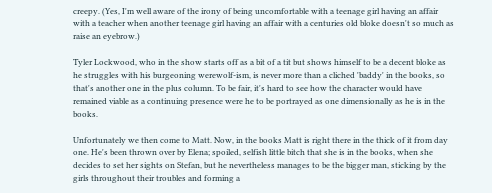creepy. (Yes, I'm well aware of the irony of being uncomfortable with a teenage girl having an affair with a teacher when another teenage girl having an affair with a centuries old bloke doesn't so much as raise an eyebrow.)

Tyler Lockwood, who in the show starts off as a bit of a tit but shows himself to be a decent bloke as he struggles with his burgeoning werewolf-ism, is never more than a cliched 'baddy' in the books, so that's another one in the plus column. To be fair, it's hard to see how the character would have remained viable as a continuing presence were he to be portrayed as one dimensionally as he is in the books.

Unfortunately we then come to Matt. Now, in the books Matt is right there in the thick of it from day one. He's been thrown over by Elena; spoiled, selfish little bitch that she is in the books, when she decides to set her sights on Stefan, but he nevertheless manages to be the bigger man, sticking by the girls throughout their troubles and forming a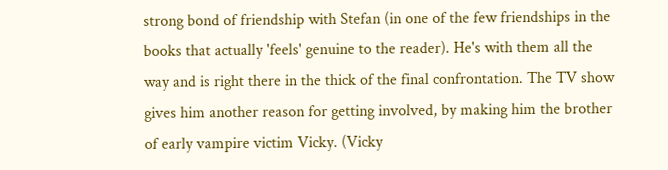strong bond of friendship with Stefan (in one of the few friendships in the books that actually 'feels' genuine to the reader). He's with them all the way and is right there in the thick of the final confrontation. The TV show gives him another reason for getting involved, by making him the brother of early vampire victim Vicky. (Vicky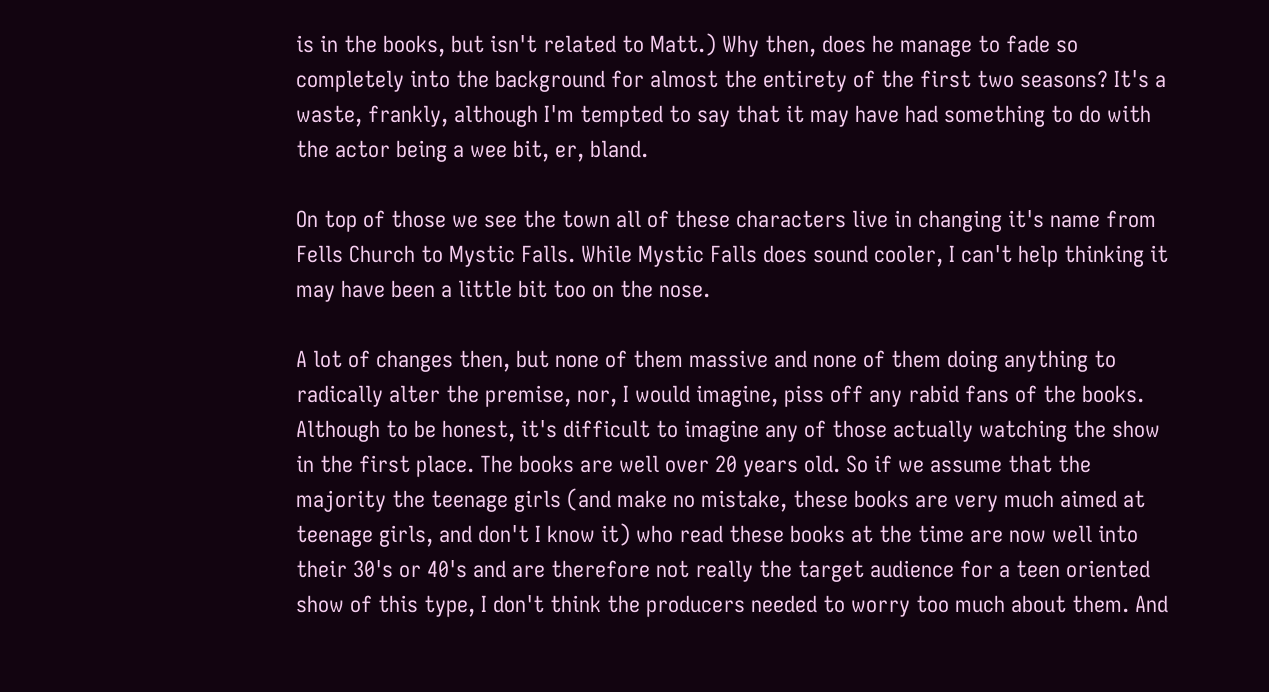is in the books, but isn't related to Matt.) Why then, does he manage to fade so completely into the background for almost the entirety of the first two seasons? It's a waste, frankly, although I'm tempted to say that it may have had something to do with the actor being a wee bit, er, bland.

On top of those we see the town all of these characters live in changing it's name from Fells Church to Mystic Falls. While Mystic Falls does sound cooler, I can't help thinking it may have been a little bit too on the nose.

A lot of changes then, but none of them massive and none of them doing anything to radically alter the premise, nor, I would imagine, piss off any rabid fans of the books. Although to be honest, it's difficult to imagine any of those actually watching the show in the first place. The books are well over 20 years old. So if we assume that the majority the teenage girls (and make no mistake, these books are very much aimed at teenage girls, and don't I know it) who read these books at the time are now well into their 30's or 40's and are therefore not really the target audience for a teen oriented show of this type, I don't think the producers needed to worry too much about them. And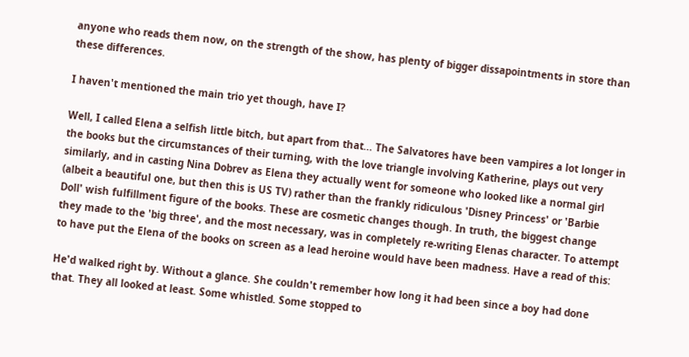anyone who reads them now, on the strength of the show, has plenty of bigger dissapointments in store than these differences.

I haven't mentioned the main trio yet though, have I?

Well, I called Elena a selfish little bitch, but apart from that... The Salvatores have been vampires a lot longer in the books but the circumstances of their turning, with the love triangle involving Katherine, plays out very similarly, and in casting Nina Dobrev as Elena they actually went for someone who looked like a normal girl (albeit a beautiful one, but then this is US TV) rather than the frankly ridiculous 'Disney Princess' or 'Barbie Doll' wish fulfillment figure of the books. These are cosmetic changes though. In truth, the biggest change they made to the 'big three', and the most necessary, was in completely re-writing Elenas character. To attempt to have put the Elena of the books on screen as a lead heroine would have been madness. Have a read of this:

He'd walked right by. Without a glance. She couldn't remember how long it had been since a boy had done that. They all looked at least. Some whistled. Some stopped to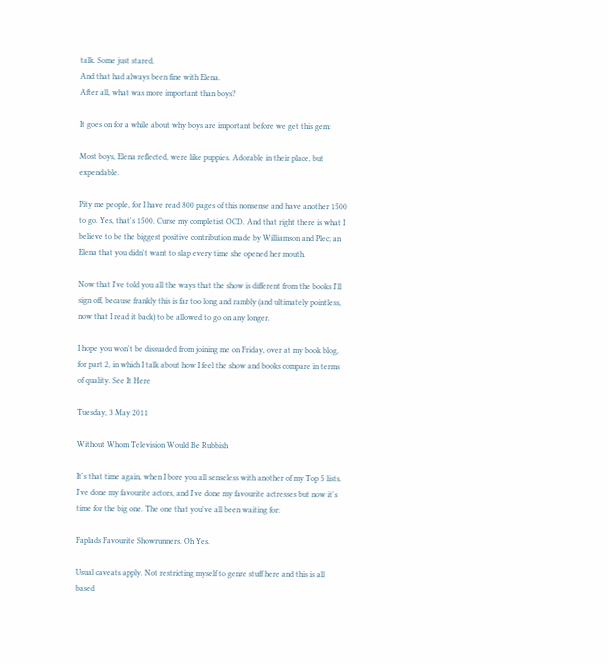talk. Some just stared.
And that had always been fine with Elena.
After all, what was more important than boys?

It goes on for a while about why boys are important before we get this gem:

Most boys, Elena reflected, were like puppies. Adorable in their place, but expendable.

Pity me people, for I have read 800 pages of this nonsense and have another 1500 to go. Yes, that's 1500. Curse my completist OCD. And that right there is what I believe to be the biggest positive contribution made by Williamson and Plec; an Elena that you didn't want to slap every time she opened her mouth.

Now that I've told you all the ways that the show is different from the books I'll sign off, because frankly this is far too long and rambly (and ultimately pointless, now that I read it back) to be allowed to go on any longer.

I hope you won't be dissuaded from joining me on Friday, over at my book blog, for part 2, in which I talk about how I feel the show and books compare in terms of quality. See It Here

Tuesday, 3 May 2011

Without Whom Television Would Be Rubbish

It's that time again, when I bore you all senseless with another of my Top 5 lists. I've done my favourite actors, and I've done my favourite actresses but now it's time for the big one. The one that you've all been waiting for:

Faplads Favourite Showrunners. Oh Yes.

Usual caveats apply. Not restricting myself to genre stuff here and this is all based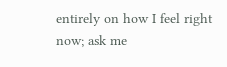entirely on how I feel right now; ask me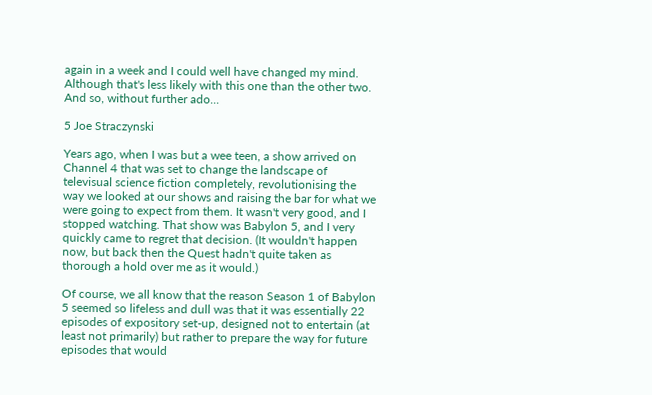again in a week and I could well have changed my mind. Although that's less likely with this one than the other two. And so, without further ado...

5 Joe Straczynski

Years ago, when I was but a wee teen, a show arrived on Channel 4 that was set to change the landscape of televisual science fiction completely, revolutionising the way we looked at our shows and raising the bar for what we were going to expect from them. It wasn't very good, and I stopped watching. That show was Babylon 5, and I very quickly came to regret that decision. (It wouldn't happen now, but back then the Quest hadn't quite taken as thorough a hold over me as it would.)

Of course, we all know that the reason Season 1 of Babylon 5 seemed so lifeless and dull was that it was essentially 22 episodes of expository set-up, designed not to entertain (at least not primarily) but rather to prepare the way for future episodes that would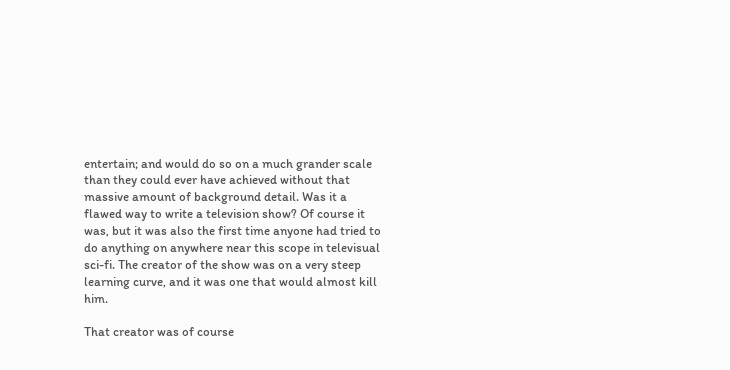entertain; and would do so on a much grander scale than they could ever have achieved without that massive amount of background detail. Was it a flawed way to write a television show? Of course it was, but it was also the first time anyone had tried to do anything on anywhere near this scope in televisual sci-fi. The creator of the show was on a very steep learning curve, and it was one that would almost kill him.

That creator was of course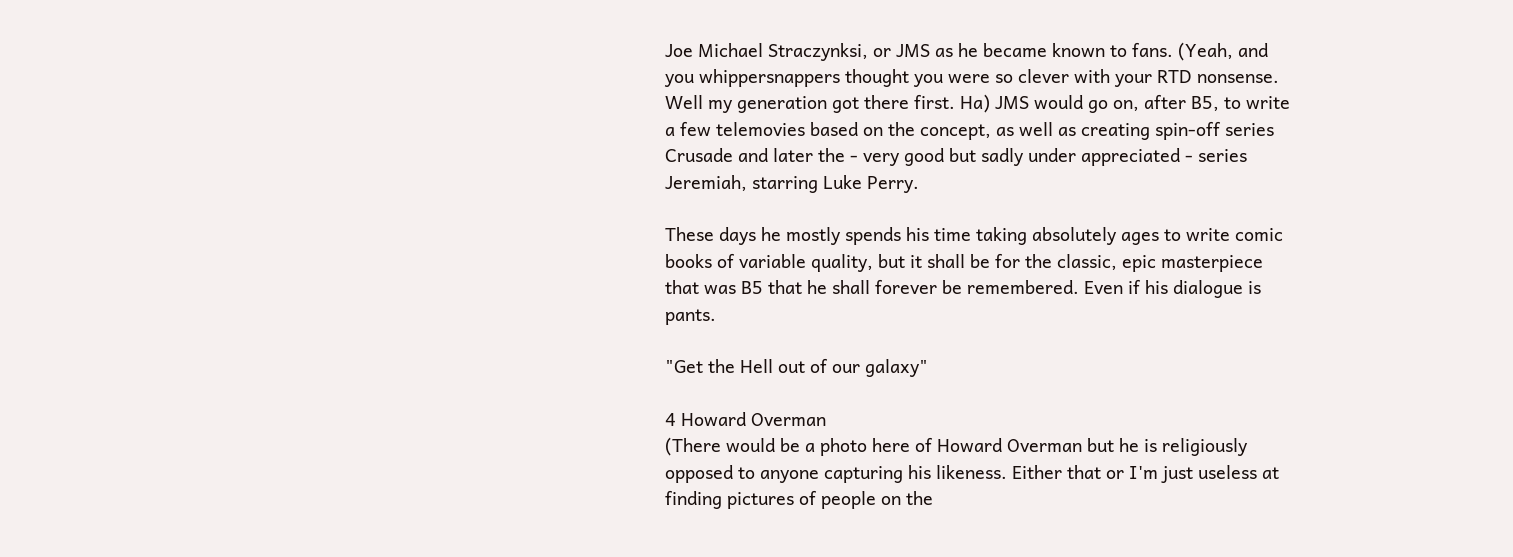Joe Michael Straczynksi, or JMS as he became known to fans. (Yeah, and you whippersnappers thought you were so clever with your RTD nonsense. Well my generation got there first. Ha) JMS would go on, after B5, to write a few telemovies based on the concept, as well as creating spin-off series Crusade and later the - very good but sadly under appreciated - series Jeremiah, starring Luke Perry.

These days he mostly spends his time taking absolutely ages to write comic books of variable quality, but it shall be for the classic, epic masterpiece that was B5 that he shall forever be remembered. Even if his dialogue is pants.

"Get the Hell out of our galaxy"

4 Howard Overman
(There would be a photo here of Howard Overman but he is religiously opposed to anyone capturing his likeness. Either that or I'm just useless at finding pictures of people on the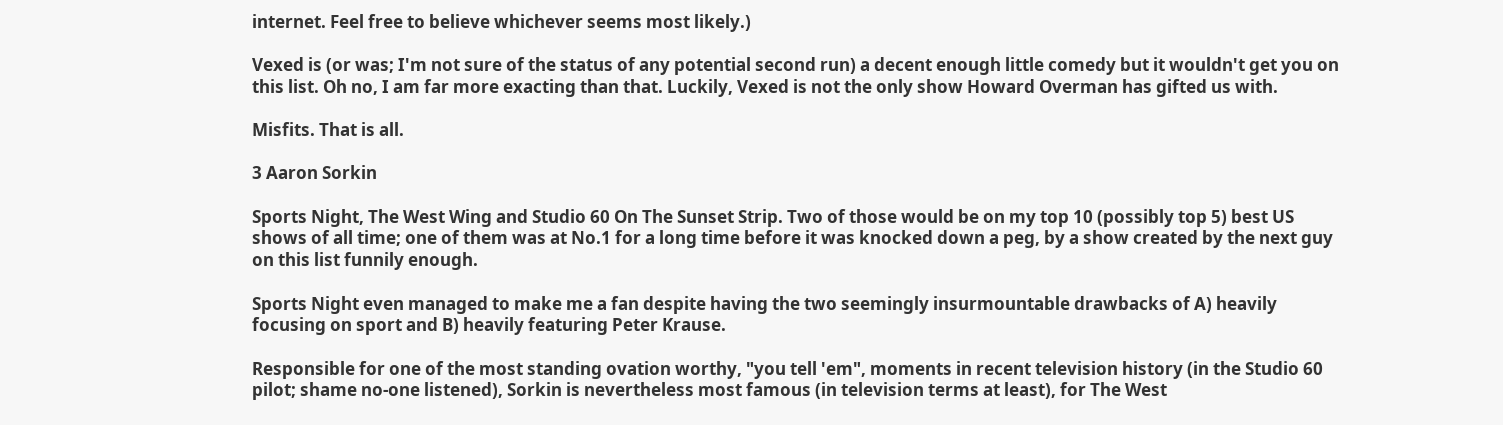internet. Feel free to believe whichever seems most likely.)

Vexed is (or was; I'm not sure of the status of any potential second run) a decent enough little comedy but it wouldn't get you on this list. Oh no, I am far more exacting than that. Luckily, Vexed is not the only show Howard Overman has gifted us with.

Misfits. That is all.

3 Aaron Sorkin

Sports Night, The West Wing and Studio 60 On The Sunset Strip. Two of those would be on my top 10 (possibly top 5) best US shows of all time; one of them was at No.1 for a long time before it was knocked down a peg, by a show created by the next guy on this list funnily enough.

Sports Night even managed to make me a fan despite having the two seemingly insurmountable drawbacks of A) heavily focusing on sport and B) heavily featuring Peter Krause.

Responsible for one of the most standing ovation worthy, "you tell 'em", moments in recent television history (in the Studio 60 pilot; shame no-one listened), Sorkin is nevertheless most famous (in television terms at least), for The West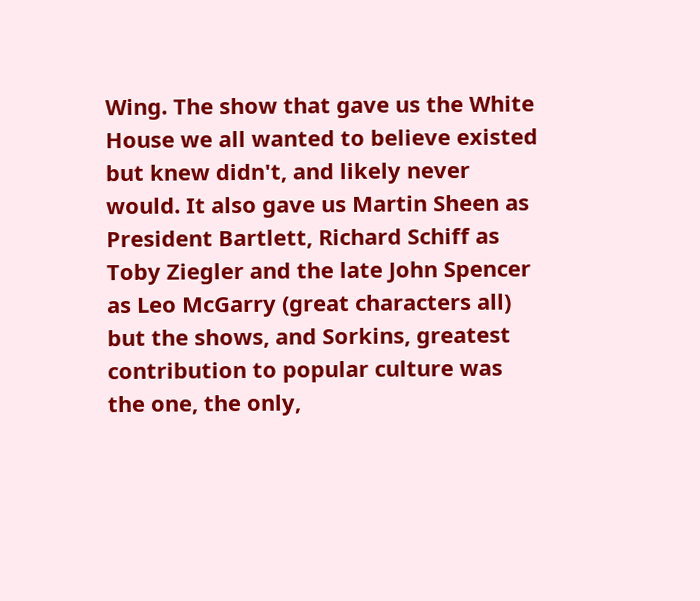Wing. The show that gave us the White House we all wanted to believe existed but knew didn't, and likely never would. It also gave us Martin Sheen as President Bartlett, Richard Schiff as Toby Ziegler and the late John Spencer as Leo McGarry (great characters all) but the shows, and Sorkins, greatest contribution to popular culture was the one, the only,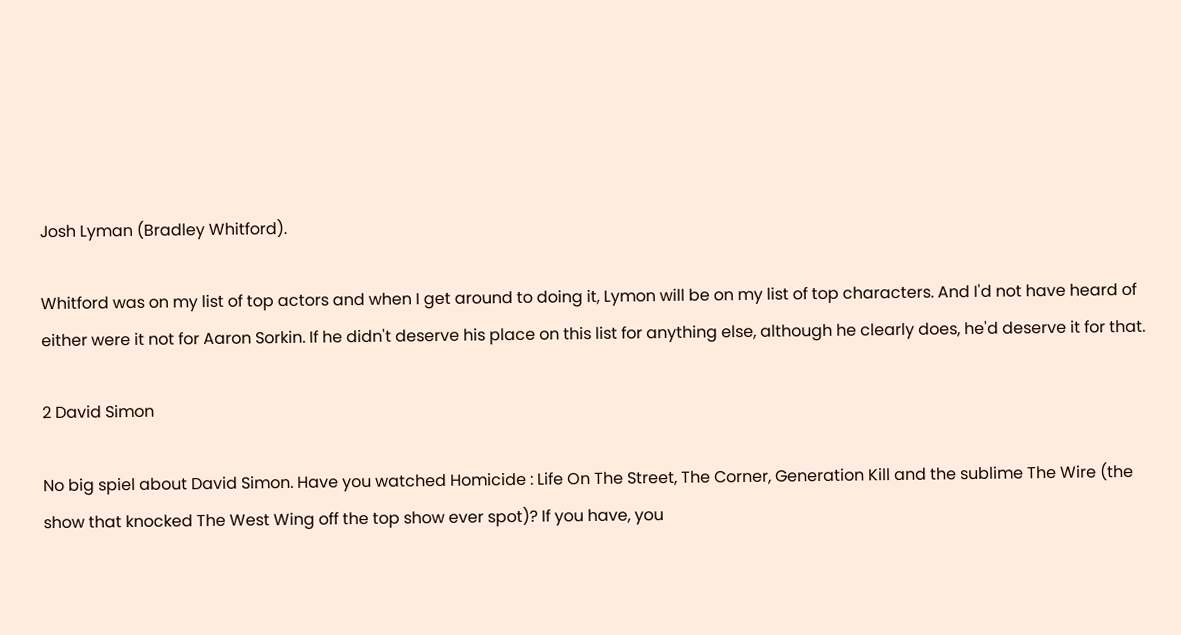Josh Lyman (Bradley Whitford).

Whitford was on my list of top actors and when I get around to doing it, Lymon will be on my list of top characters. And I'd not have heard of either were it not for Aaron Sorkin. If he didn't deserve his place on this list for anything else, although he clearly does, he'd deserve it for that.

2 David Simon

No big spiel about David Simon. Have you watched Homicide : Life On The Street, The Corner, Generation Kill and the sublime The Wire (the show that knocked The West Wing off the top show ever spot)? If you have, you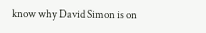know why David Simon is on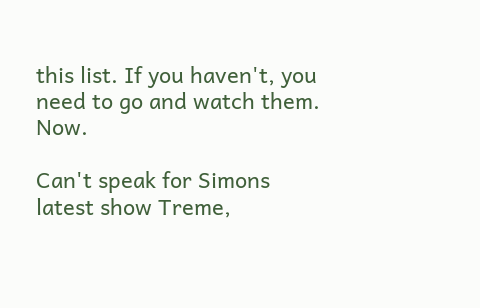this list. If you haven't, you need to go and watch them. Now.

Can't speak for Simons latest show Treme,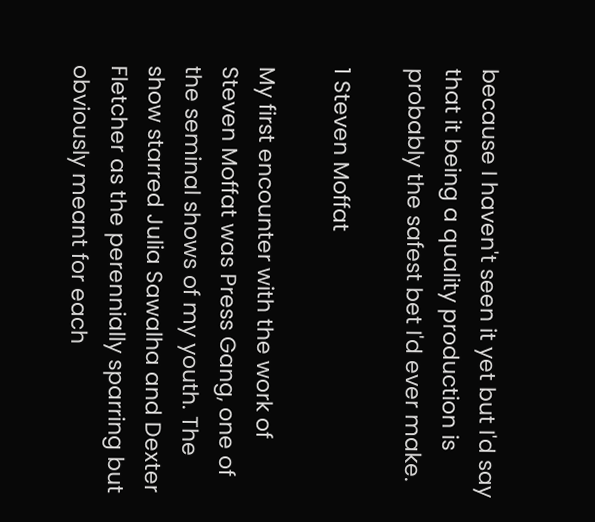because I haven't seen it yet but I'd say that it being a quality production is probably the safest bet I'd ever make.

1 Steven Moffat

My first encounter with the work of Steven Moffat was Press Gang, one of the seminal shows of my youth. The show starred Julia Sawalha and Dexter Fletcher as the perennially sparring but obviously meant for each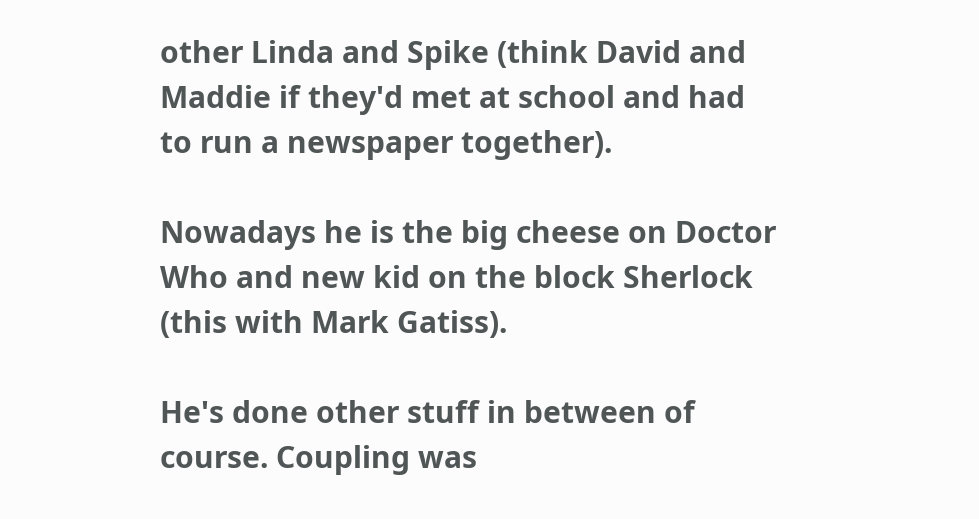other Linda and Spike (think David and Maddie if they'd met at school and had to run a newspaper together).

Nowadays he is the big cheese on Doctor Who and new kid on the block Sherlock (this with Mark Gatiss).

He's done other stuff in between of course. Coupling was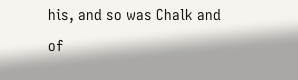his, and so was Chalk and of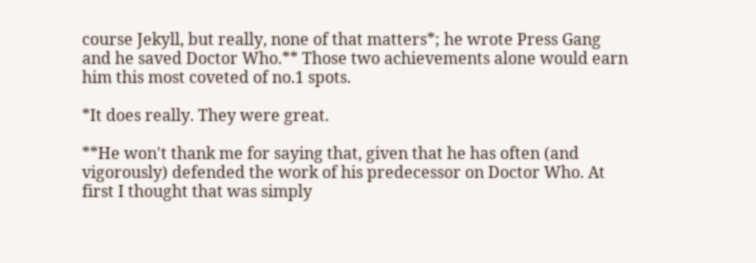course Jekyll, but really, none of that matters*; he wrote Press Gang and he saved Doctor Who.** Those two achievements alone would earn him this most coveted of no.1 spots.

*It does really. They were great.

**He won't thank me for saying that, given that he has often (and vigorously) defended the work of his predecessor on Doctor Who. At first I thought that was simply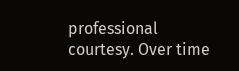professional courtesy. Over time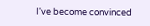I've become convinced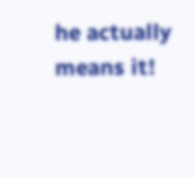he actually means it!